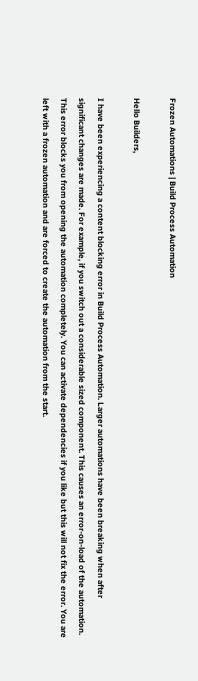Frozen Automations | Build Process Automation

Hello Builders,

I have been experiencing a content blocking error in Build Process Automation. Larger automations have been breaking when after significant changes are made. For example, if you switch out a considerable sized component. This causes an error-on-load of the automation. This error blocks you from opening the automation completely. You can activate dependencies if you like but this will not fix the error. You are left with a frozen automation and are forced to create the automation from the start.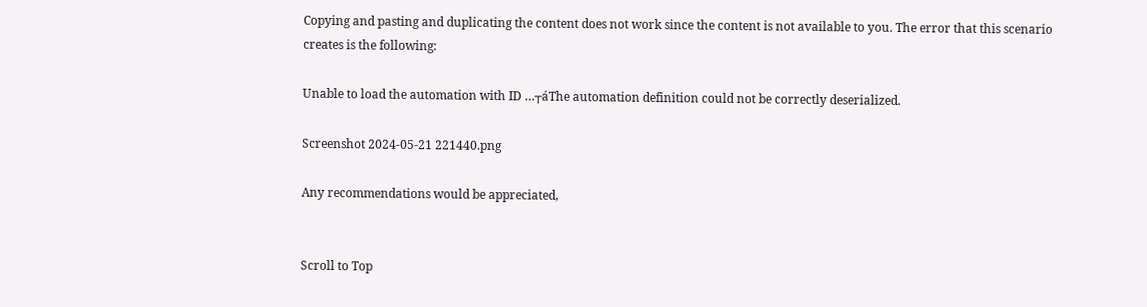Copying and pasting and duplicating the content does not work since the content is not available to you. The error that this scenario creates is the following:

Unable to load the automation with ID …┬áThe automation definition could not be correctly deserialized.

Screenshot 2024-05-21 221440.png

Any recommendations would be appreciated,


Scroll to Top